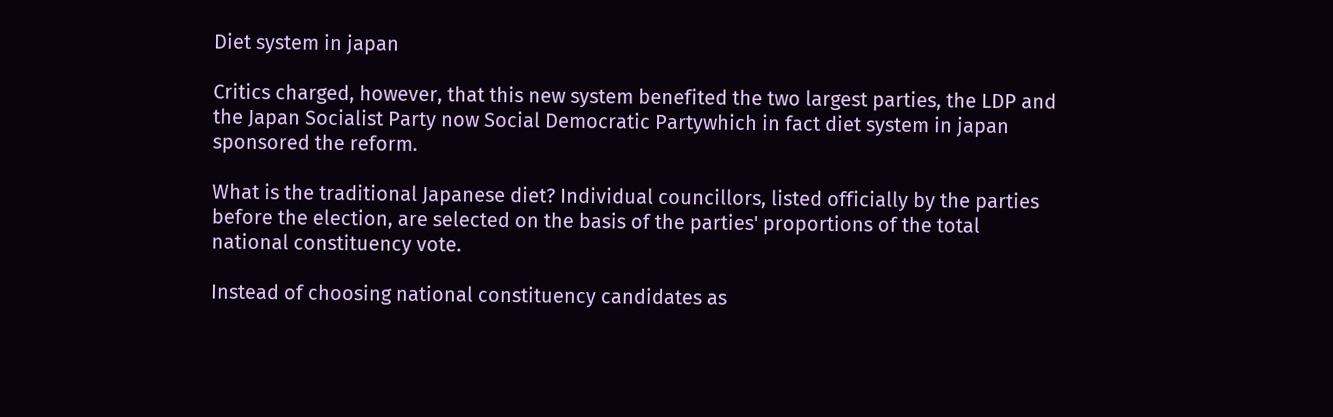Diet system in japan

Critics charged, however, that this new system benefited the two largest parties, the LDP and the Japan Socialist Party now Social Democratic Partywhich in fact diet system in japan sponsored the reform.

What is the traditional Japanese diet? Individual councillors, listed officially by the parties before the election, are selected on the basis of the parties' proportions of the total national constituency vote.

Instead of choosing national constituency candidates as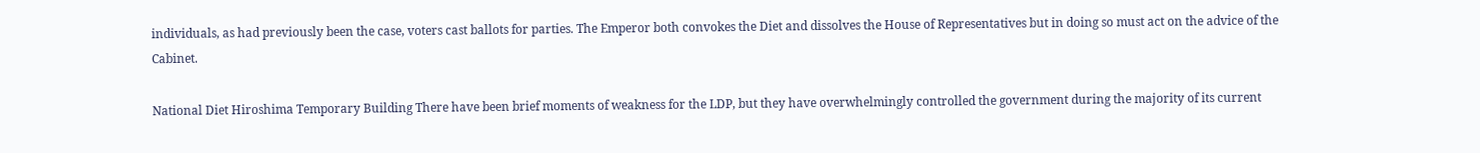individuals, as had previously been the case, voters cast ballots for parties. The Emperor both convokes the Diet and dissolves the House of Representatives but in doing so must act on the advice of the Cabinet.

National Diet Hiroshima Temporary Building There have been brief moments of weakness for the LDP, but they have overwhelmingly controlled the government during the majority of its current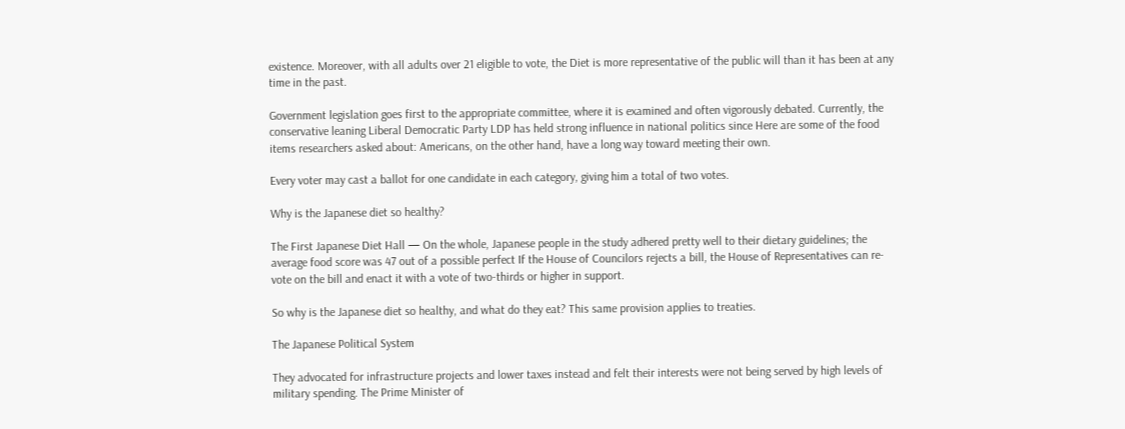existence. Moreover, with all adults over 21 eligible to vote, the Diet is more representative of the public will than it has been at any time in the past.

Government legislation goes first to the appropriate committee, where it is examined and often vigorously debated. Currently, the conservative leaning Liberal Democratic Party LDP has held strong influence in national politics since Here are some of the food items researchers asked about: Americans, on the other hand, have a long way toward meeting their own.

Every voter may cast a ballot for one candidate in each category, giving him a total of two votes.

Why is the Japanese diet so healthy?

The First Japanese Diet Hall — On the whole, Japanese people in the study adhered pretty well to their dietary guidelines; the average food score was 47 out of a possible perfect If the House of Councilors rejects a bill, the House of Representatives can re-vote on the bill and enact it with a vote of two-thirds or higher in support.

So why is the Japanese diet so healthy, and what do they eat? This same provision applies to treaties.

The Japanese Political System

They advocated for infrastructure projects and lower taxes instead and felt their interests were not being served by high levels of military spending. The Prime Minister of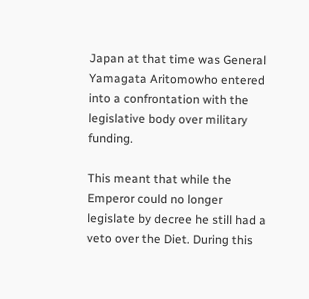Japan at that time was General Yamagata Aritomowho entered into a confrontation with the legislative body over military funding.

This meant that while the Emperor could no longer legislate by decree he still had a veto over the Diet. During this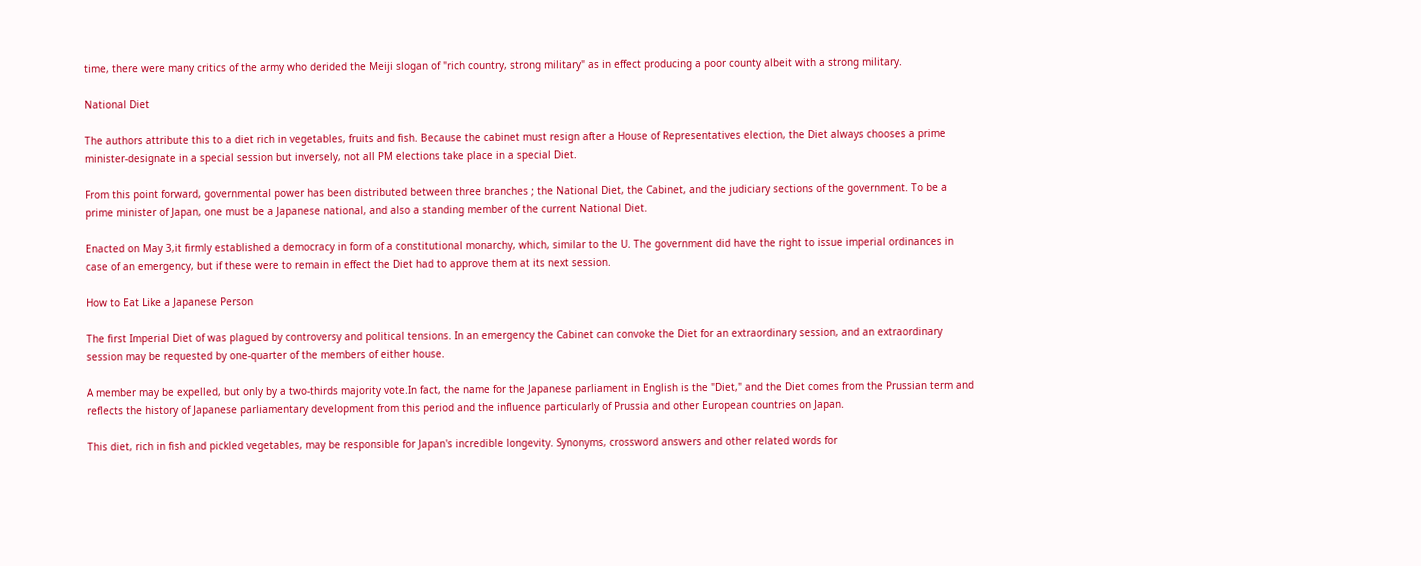time, there were many critics of the army who derided the Meiji slogan of "rich country, strong military" as in effect producing a poor county albeit with a strong military.

National Diet

The authors attribute this to a diet rich in vegetables, fruits and fish. Because the cabinet must resign after a House of Representatives election, the Diet always chooses a prime minister-designate in a special session but inversely, not all PM elections take place in a special Diet.

From this point forward, governmental power has been distributed between three branches ; the National Diet, the Cabinet, and the judiciary sections of the government. To be a prime minister of Japan, one must be a Japanese national, and also a standing member of the current National Diet.

Enacted on May 3,it firmly established a democracy in form of a constitutional monarchy, which, similar to the U. The government did have the right to issue imperial ordinances in case of an emergency, but if these were to remain in effect the Diet had to approve them at its next session.

How to Eat Like a Japanese Person

The first Imperial Diet of was plagued by controversy and political tensions. In an emergency the Cabinet can convoke the Diet for an extraordinary session, and an extraordinary session may be requested by one-quarter of the members of either house.

A member may be expelled, but only by a two-thirds majority vote.In fact, the name for the Japanese parliament in English is the "Diet," and the Diet comes from the Prussian term and reflects the history of Japanese parliamentary development from this period and the influence particularly of Prussia and other European countries on Japan.

This diet, rich in fish and pickled vegetables, may be responsible for Japan's incredible longevity. Synonyms, crossword answers and other related words for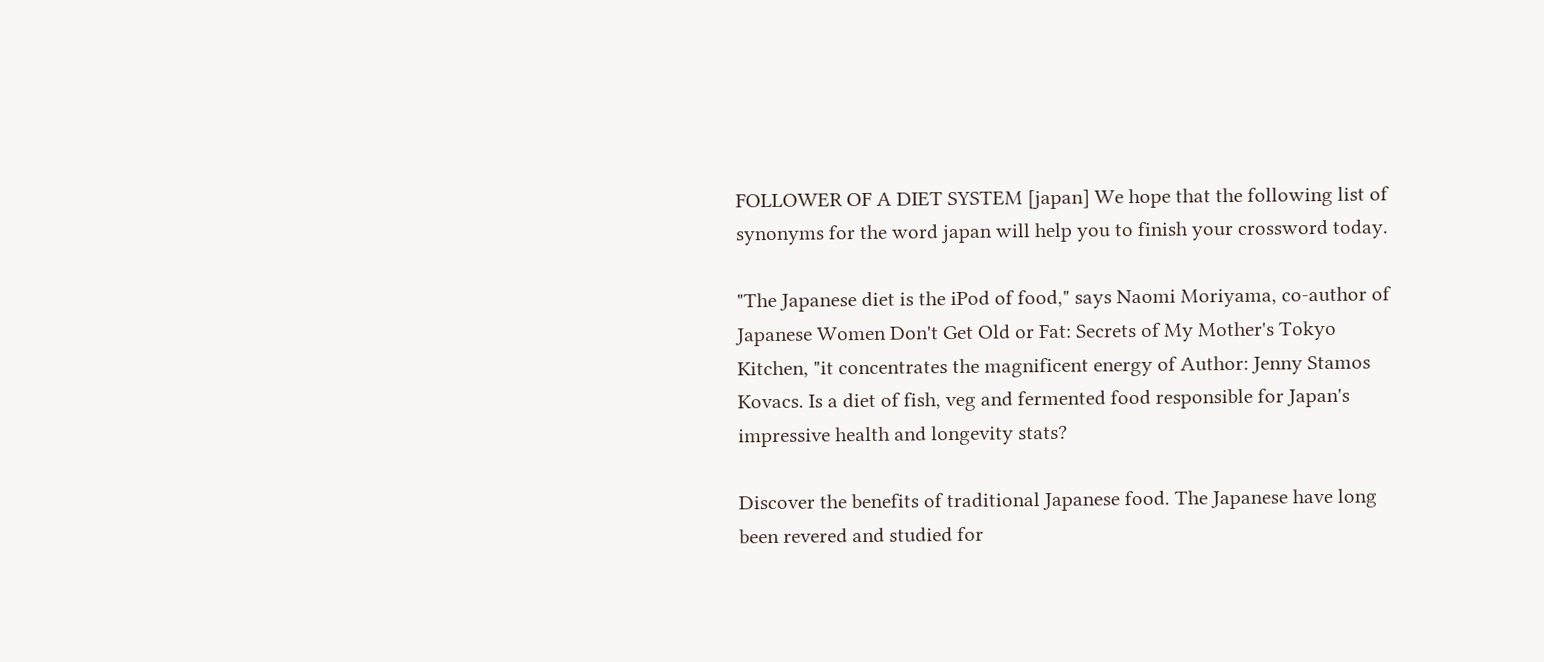FOLLOWER OF A DIET SYSTEM [japan] We hope that the following list of synonyms for the word japan will help you to finish your crossword today.

"The Japanese diet is the iPod of food," says Naomi Moriyama, co-author of Japanese Women Don't Get Old or Fat: Secrets of My Mother's Tokyo Kitchen, "it concentrates the magnificent energy of Author: Jenny Stamos Kovacs. Is a diet of fish, veg and fermented food responsible for Japan's impressive health and longevity stats?

Discover the benefits of traditional Japanese food. The Japanese have long been revered and studied for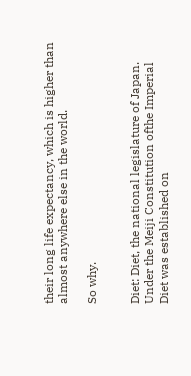their long life expectancy, which is higher than almost anywhere else in the world.

So why.


Diet: Diet, the national legislature of Japan. Under the Meiji Constitution ofthe Imperial Diet was established on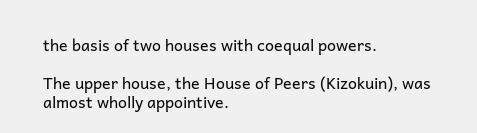the basis of two houses with coequal powers.

The upper house, the House of Peers (Kizokuin), was almost wholly appointive.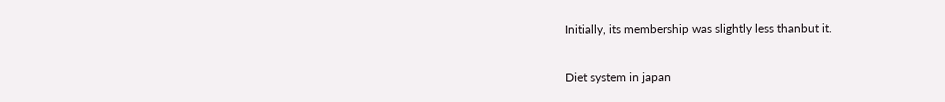Initially, its membership was slightly less thanbut it.

Diet system in japan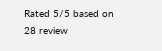Rated 5/5 based on 28 review